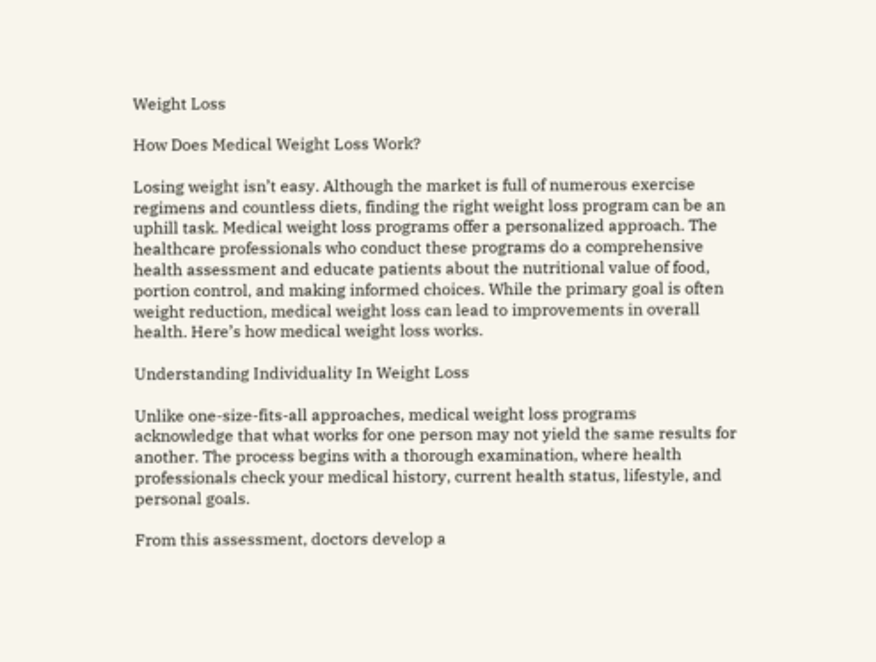Weight Loss

How Does Medical Weight Loss Work?

Losing weight isn’t easy. Although the market is full of numerous exercise regimens and countless diets, finding the right weight loss program can be an uphill task. Medical weight loss programs offer a personalized approach. The healthcare professionals who conduct these programs do a comprehensive health assessment and educate patients about the nutritional value of food, portion control, and making informed choices. While the primary goal is often weight reduction, medical weight loss can lead to improvements in overall health. Here’s how medical weight loss works.

Understanding Individuality In Weight Loss

Unlike one-size-fits-all approaches, medical weight loss programs acknowledge that what works for one person may not yield the same results for another. The process begins with a thorough examination, where health professionals check your medical history, current health status, lifestyle, and personal goals.

From this assessment, doctors develop a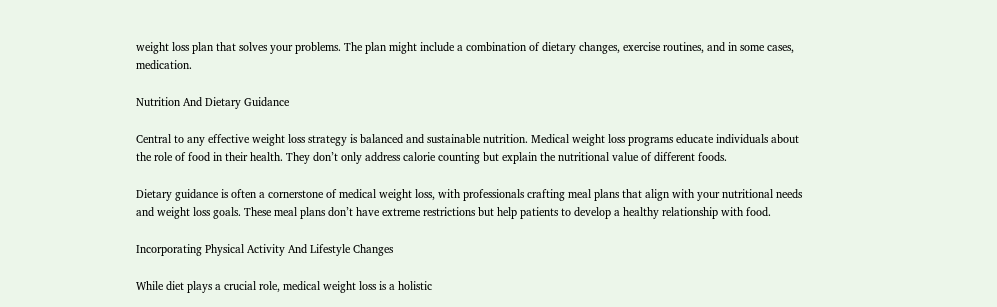weight loss plan that solves your problems. The plan might include a combination of dietary changes, exercise routines, and in some cases, medication.

Nutrition And Dietary Guidance

Central to any effective weight loss strategy is balanced and sustainable nutrition. Medical weight loss programs educate individuals about the role of food in their health. They don’t only address calorie counting but explain the nutritional value of different foods.

Dietary guidance is often a cornerstone of medical weight loss, with professionals crafting meal plans that align with your nutritional needs and weight loss goals. These meal plans don’t have extreme restrictions but help patients to develop a healthy relationship with food.

Incorporating Physical Activity And Lifestyle Changes

While diet plays a crucial role, medical weight loss is a holistic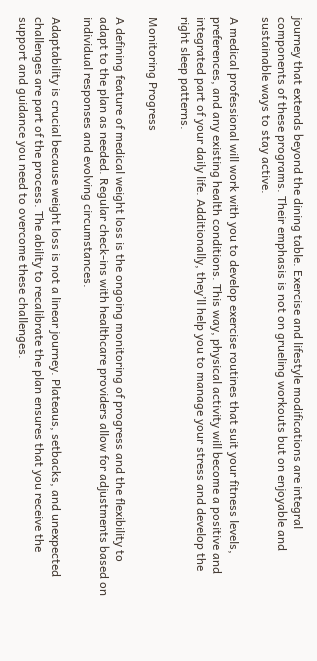journey that extends beyond the dining table. Exercise and lifestyle modifications are integral components of these programs. Their emphasis is not on grueling workouts but on enjoyable and sustainable ways to stay active.

A medical professional will work with you to develop exercise routines that suit your fitness levels, preferences, and any existing health conditions. This way, physical activity will become a positive and integrated part of your daily life. Additionally, they’ll help you to manage your stress and develop the right sleep patterns.

Monitoring Progress

A defining feature of medical weight loss is the ongoing monitoring of progress and the flexibility to adapt to the plan as needed. Regular check-ins with healthcare providers allow for adjustments based on individual responses and evolving circumstances.

Adaptability is crucial because weight loss is not a linear journey. Plateaus, setbacks, and unexpected challenges are part of the process. The ability to recalibrate the plan ensures that you receive the support and guidance you need to overcome these challenges.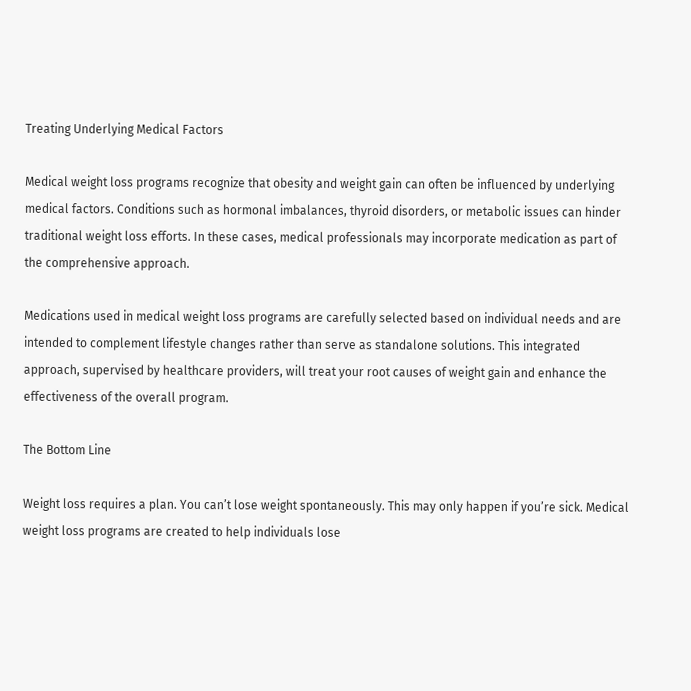Treating Underlying Medical Factors

Medical weight loss programs recognize that obesity and weight gain can often be influenced by underlying medical factors. Conditions such as hormonal imbalances, thyroid disorders, or metabolic issues can hinder traditional weight loss efforts. In these cases, medical professionals may incorporate medication as part of the comprehensive approach.

Medications used in medical weight loss programs are carefully selected based on individual needs and are intended to complement lifestyle changes rather than serve as standalone solutions. This integrated approach, supervised by healthcare providers, will treat your root causes of weight gain and enhance the effectiveness of the overall program.

The Bottom Line

Weight loss requires a plan. You can’t lose weight spontaneously. This may only happen if you’re sick. Medical weight loss programs are created to help individuals lose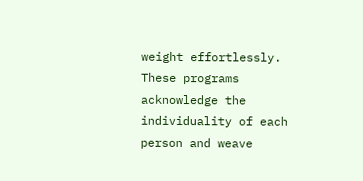weight effortlessly. These programs acknowledge the individuality of each person and weave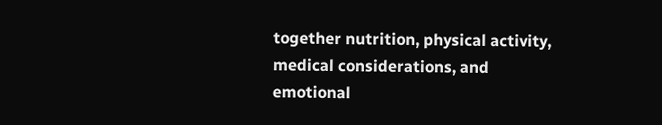together nutrition, physical activity, medical considerations, and emotional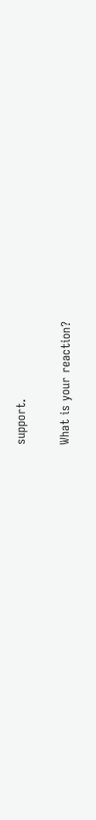support.

What is your reaction?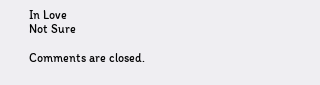In Love
Not Sure

Comments are closed.